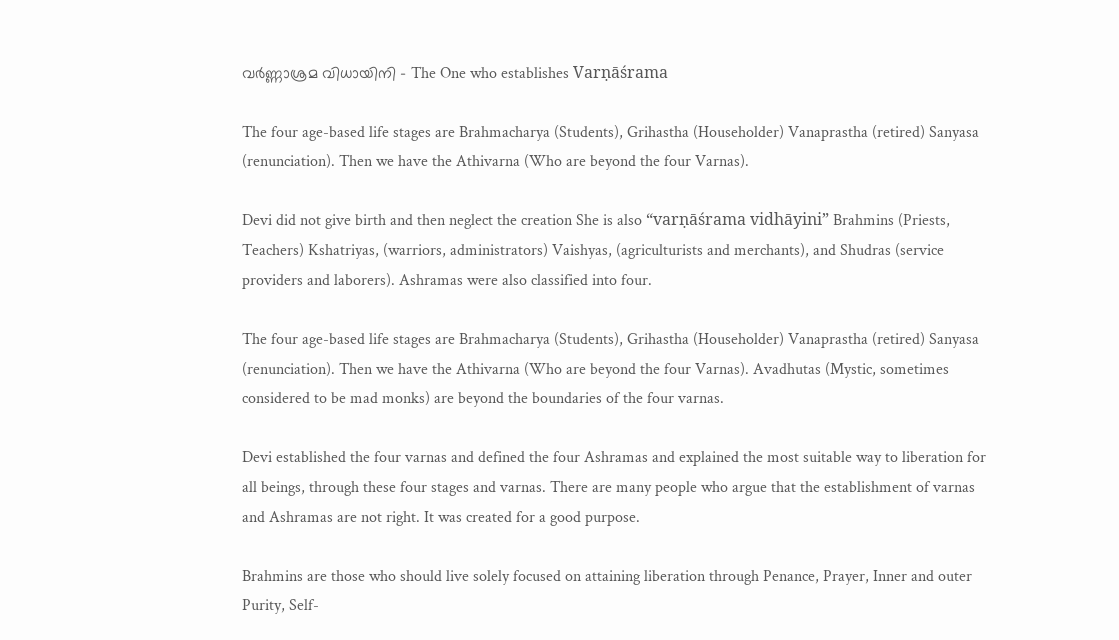വർണ്ണാശ്രമ വിധായിനി – The One who establishes Varṇāśrama

The four age-based life stages are Brahmacharya (Students), Grihastha (Householder) Vanaprastha (retired) Sanyasa (renunciation). Then we have the Athivarna (Who are beyond the four Varnas).

Devi did not give birth and then neglect the creation She is also “varṇāśrama vidhāyini” Brahmins (Priests, Teachers) Kshatriyas, (warriors, administrators) Vaishyas, (agriculturists and merchants), and Shudras (service providers and laborers). Ashramas were also classified into four.

The four age-based life stages are Brahmacharya (Students), Grihastha (Householder) Vanaprastha (retired) Sanyasa (renunciation). Then we have the Athivarna (Who are beyond the four Varnas). Avadhutas (Mystic, sometimes considered to be mad monks) are beyond the boundaries of the four varnas.

Devi established the four varnas and defined the four Ashramas and explained the most suitable way to liberation for all beings, through these four stages and varnas. There are many people who argue that the establishment of varnas and Ashramas are not right. It was created for a good purpose.

Brahmins are those who should live solely focused on attaining liberation through Penance, Prayer, Inner and outer Purity, Self-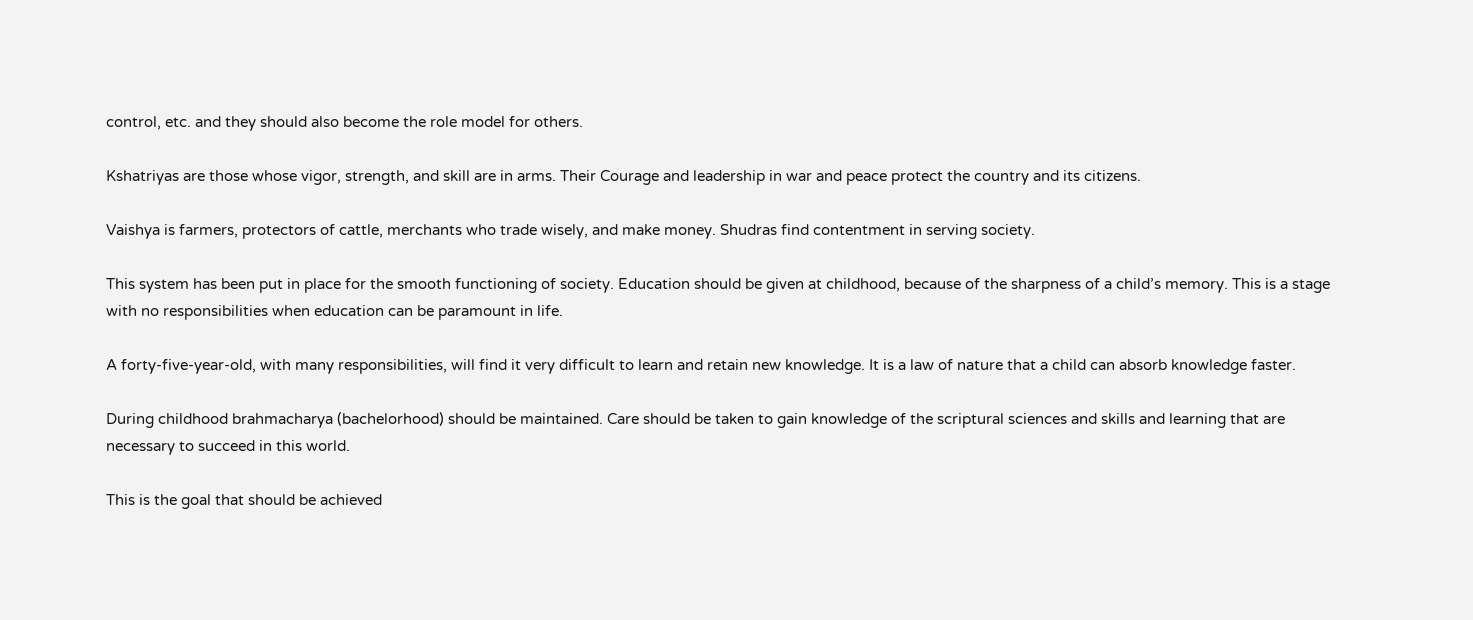control, etc. and they should also become the role model for others.

Kshatriyas are those whose vigor, strength, and skill are in arms. Their Courage and leadership in war and peace protect the country and its citizens.

Vaishya is farmers, protectors of cattle, merchants who trade wisely, and make money. Shudras find contentment in serving society.

This system has been put in place for the smooth functioning of society. Education should be given at childhood, because of the sharpness of a child’s memory. This is a stage with no responsibilities when education can be paramount in life.

A forty-five-year-old, with many responsibilities, will find it very difficult to learn and retain new knowledge. It is a law of nature that a child can absorb knowledge faster.

During childhood brahmacharya (bachelorhood) should be maintained. Care should be taken to gain knowledge of the scriptural sciences and skills and learning that are necessary to succeed in this world.

This is the goal that should be achieved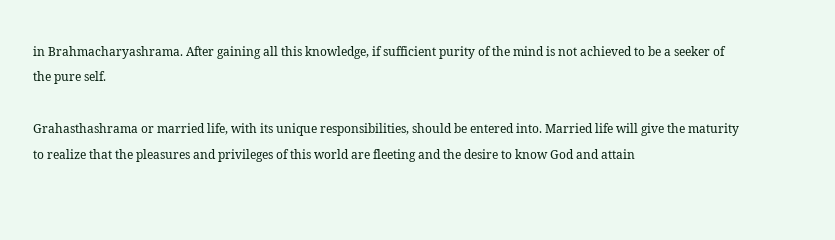in Brahmacharyashrama. After gaining all this knowledge, if sufficient purity of the mind is not achieved to be a seeker of the pure self.

Grahasthashrama or married life, with its unique responsibilities, should be entered into. Married life will give the maturity to realize that the pleasures and privileges of this world are fleeting and the desire to know God and attain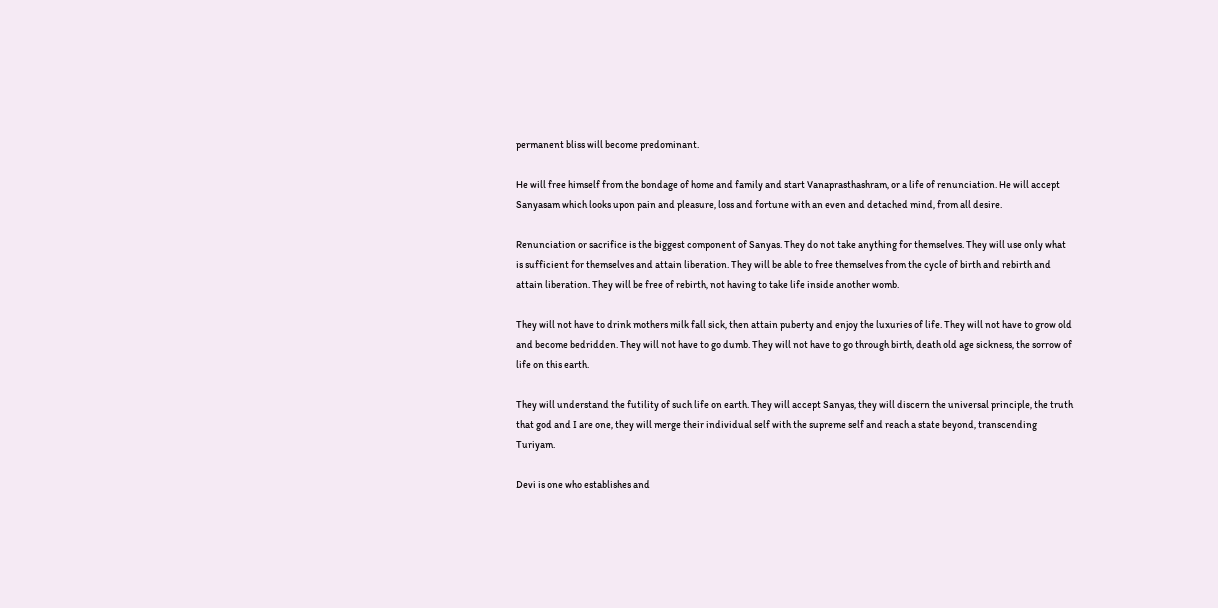permanent bliss will become predominant.

He will free himself from the bondage of home and family and start Vanaprasthashram, or a life of renunciation. He will accept Sanyasam which looks upon pain and pleasure, loss and fortune with an even and detached mind, from all desire.

Renunciation or sacrifice is the biggest component of Sanyas. They do not take anything for themselves. They will use only what is sufficient for themselves and attain liberation. They will be able to free themselves from the cycle of birth and rebirth and attain liberation. They will be free of rebirth, not having to take life inside another womb.

They will not have to drink mothers milk fall sick, then attain puberty and enjoy the luxuries of life. They will not have to grow old and become bedridden. They will not have to go dumb. They will not have to go through birth, death old age sickness, the sorrow of life on this earth.

They will understand the futility of such life on earth. They will accept Sanyas, they will discern the universal principle, the truth that god and I are one, they will merge their individual self with the supreme self and reach a state beyond, transcending Turiyam.

Devi is one who establishes and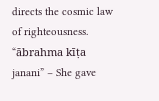directs the cosmic law of righteousness. “ābrahma kīṭa janani” – She gave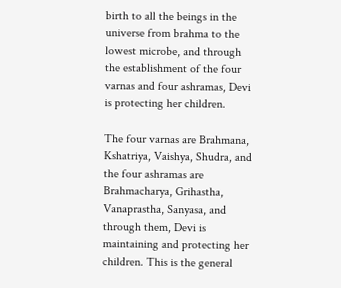birth to all the beings in the universe from brahma to the lowest microbe, and through the establishment of the four varnas and four ashramas, Devi is protecting her children.

The four varnas are Brahmana, Kshatriya, Vaishya, Shudra, and the four ashramas are Brahmacharya, Grihastha, Vanaprastha, Sanyasa, and through them, Devi is maintaining and protecting her children. This is the general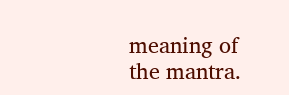meaning of the mantra.